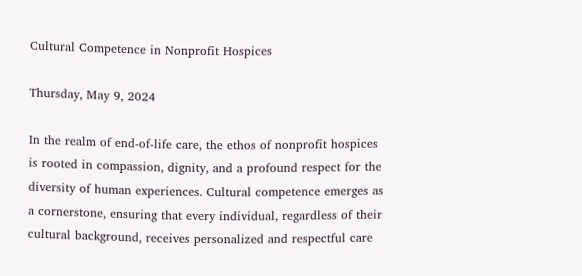Cultural Competence in Nonprofit Hospices

Thursday, May 9, 2024

In the realm of end-of-life care, the ethos of nonprofit hospices is rooted in compassion, dignity, and a profound respect for the diversity of human experiences. Cultural competence emerges as a cornerstone, ensuring that every individual, regardless of their cultural background, receives personalized and respectful care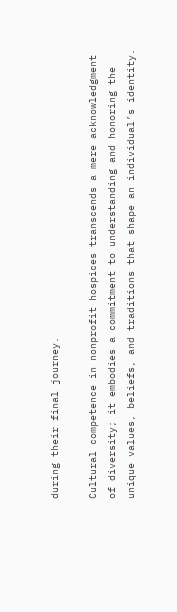during their final journey.

Cultural competence in nonprofit hospices transcends a mere acknowledgment of diversity; it embodies a commitment to understanding and honoring the unique values, beliefs, and traditions that shape an individual’s identity.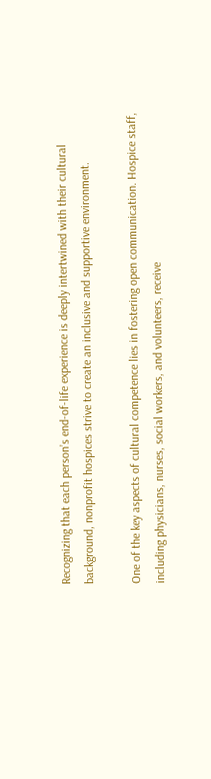Recognizing that each person’s end-of-life experience is deeply intertwined with their cultural background, nonprofit hospices strive to create an inclusive and supportive environment.

One of the key aspects of cultural competence lies in fostering open communication. Hospice staff, including physicians, nurses, social workers, and volunteers, receive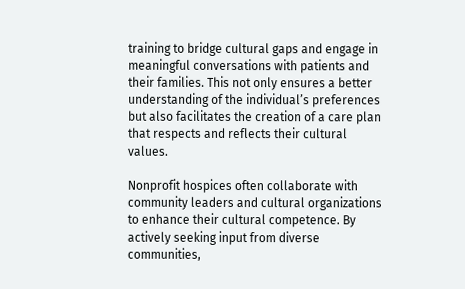training to bridge cultural gaps and engage in meaningful conversations with patients and their families. This not only ensures a better understanding of the individual’s preferences but also facilitates the creation of a care plan that respects and reflects their cultural values.

Nonprofit hospices often collaborate with community leaders and cultural organizations to enhance their cultural competence. By actively seeking input from diverse communities,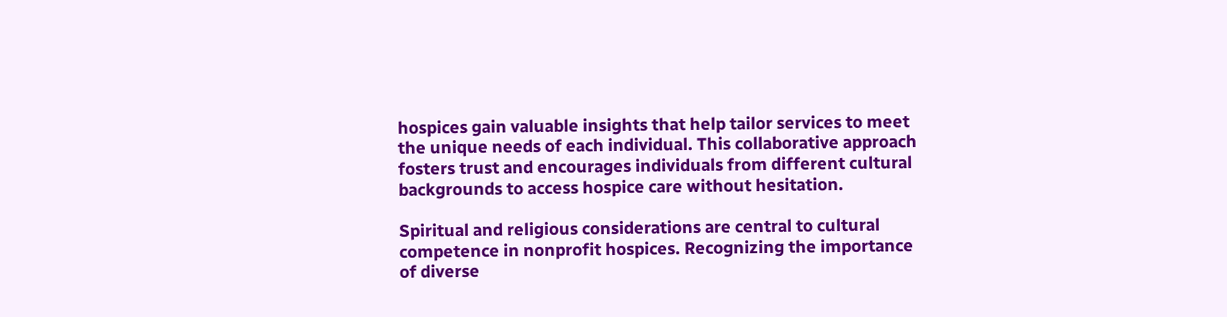hospices gain valuable insights that help tailor services to meet the unique needs of each individual. This collaborative approach fosters trust and encourages individuals from different cultural backgrounds to access hospice care without hesitation.

Spiritual and religious considerations are central to cultural competence in nonprofit hospices. Recognizing the importance of diverse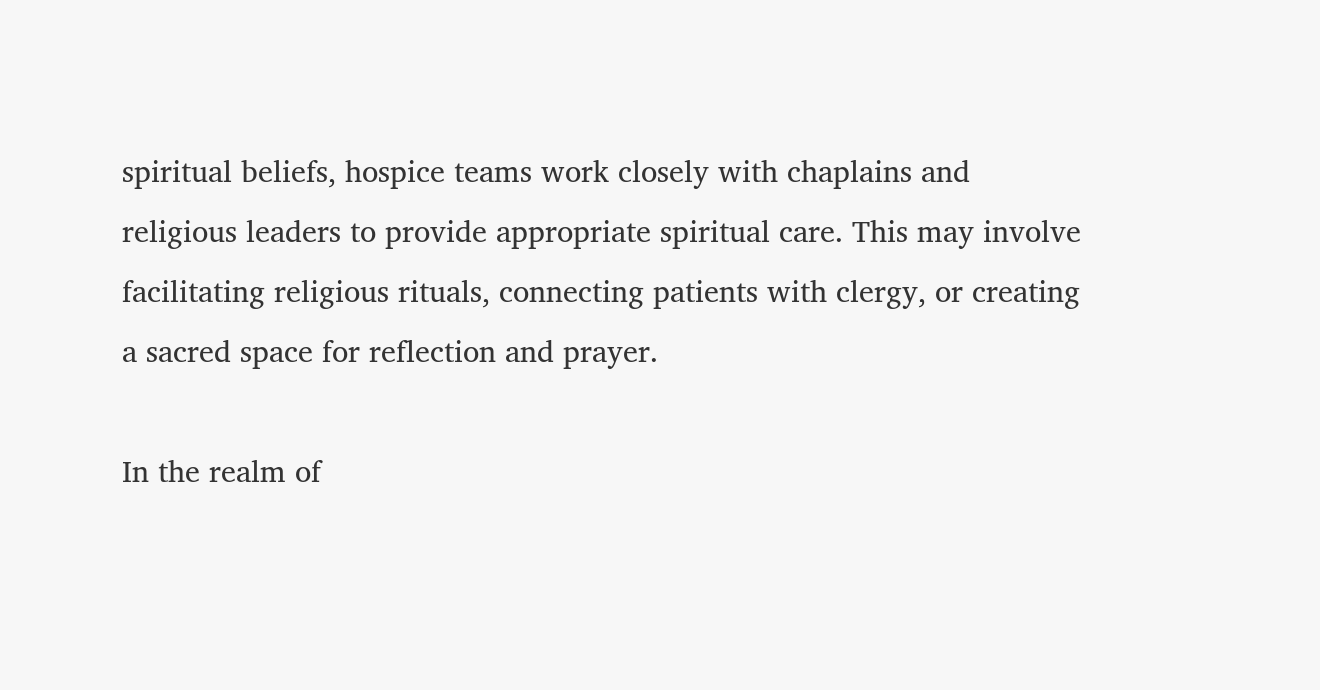spiritual beliefs, hospice teams work closely with chaplains and religious leaders to provide appropriate spiritual care. This may involve facilitating religious rituals, connecting patients with clergy, or creating a sacred space for reflection and prayer.

In the realm of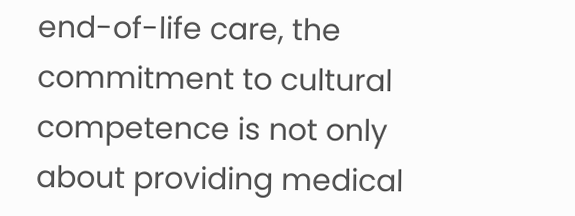end-of-life care, the commitment to cultural competence is not only about providing medical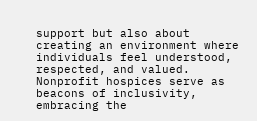support but also about creating an environment where individuals feel understood, respected, and valued. Nonprofit hospices serve as beacons of inclusivity, embracing the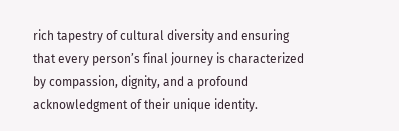rich tapestry of cultural diversity and ensuring that every person’s final journey is characterized by compassion, dignity, and a profound acknowledgment of their unique identity.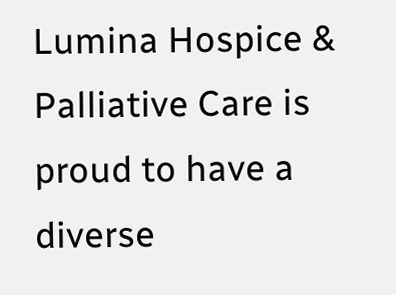Lumina Hospice & Palliative Care is proud to have a diverse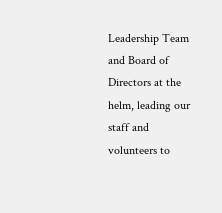Leadership Team and Board of Directors at the helm, leading our staff and volunteers to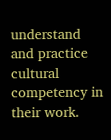understand and practice cultural competency in their work.